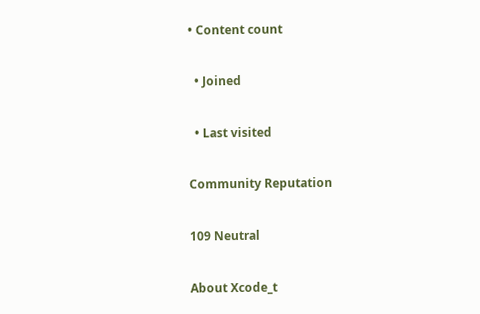• Content count

  • Joined

  • Last visited

Community Reputation

109 Neutral

About Xcode_t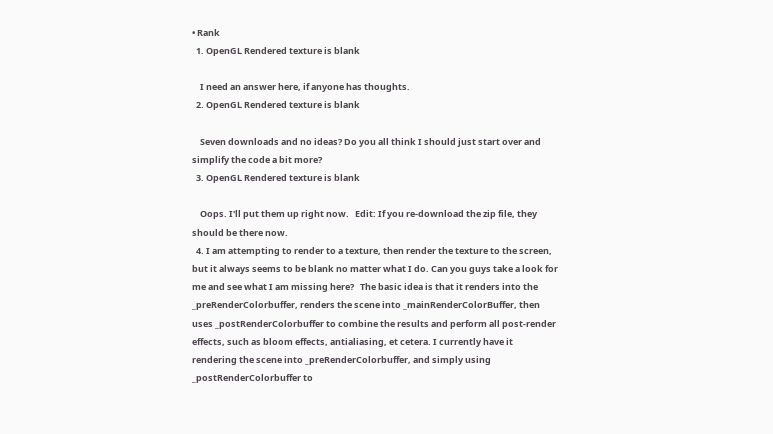• Rank
  1. OpenGL Rendered texture is blank

    I need an answer here, if anyone has thoughts.
  2. OpenGL Rendered texture is blank

    Seven downloads and no ideas? Do you all think I should just start over and simplify the code a bit more?
  3. OpenGL Rendered texture is blank

    Oops. I'll put them up right now.   Edit: If you re-download the zip file, they should be there now.
  4. I am attempting to render to a texture, then render the texture to the screen, but it always seems to be blank no matter what I do. Can you guys take a look for me and see what I am missing here?   The basic idea is that it renders into the _preRenderColorbuffer, renders the scene into _mainRenderColorBuffer, then uses _postRenderColorbuffer to combine the results and perform all post-render effects, such as bloom effects, antialiasing, et cetera. I currently have it rendering the scene into _preRenderColorbuffer, and simply using _postRenderColorbuffer to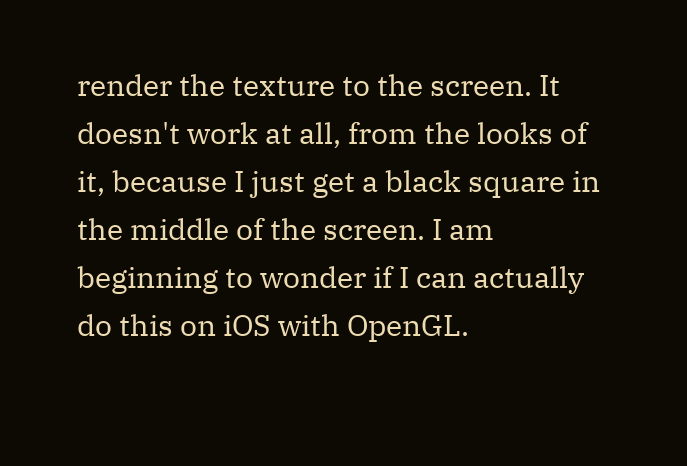render the texture to the screen. It doesn't work at all, from the looks of it, because I just get a black square in the middle of the screen. I am beginning to wonder if I can actually do this on iOS with OpenGL.